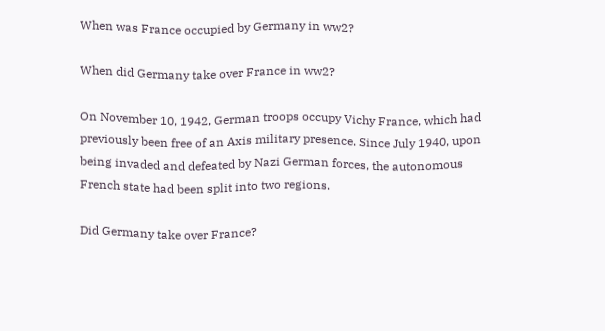When was France occupied by Germany in ww2?

When did Germany take over France in ww2?

On November 10, 1942, German troops occupy Vichy France, which had previously been free of an Axis military presence. Since July 1940, upon being invaded and defeated by Nazi German forces, the autonomous French state had been split into two regions.

Did Germany take over France?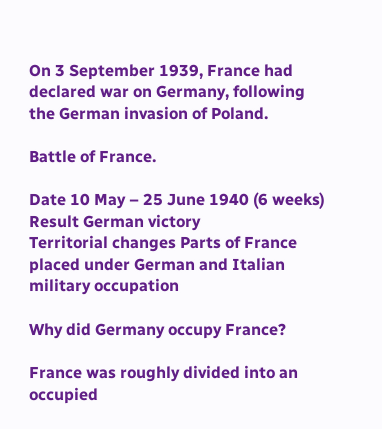On 3 September 1939, France had declared war on Germany, following the German invasion of Poland.

Battle of France.

Date 10 May – 25 June 1940 (6 weeks)
Result German victory
Territorial changes Parts of France placed under German and Italian military occupation

Why did Germany occupy France?

France was roughly divided into an occupied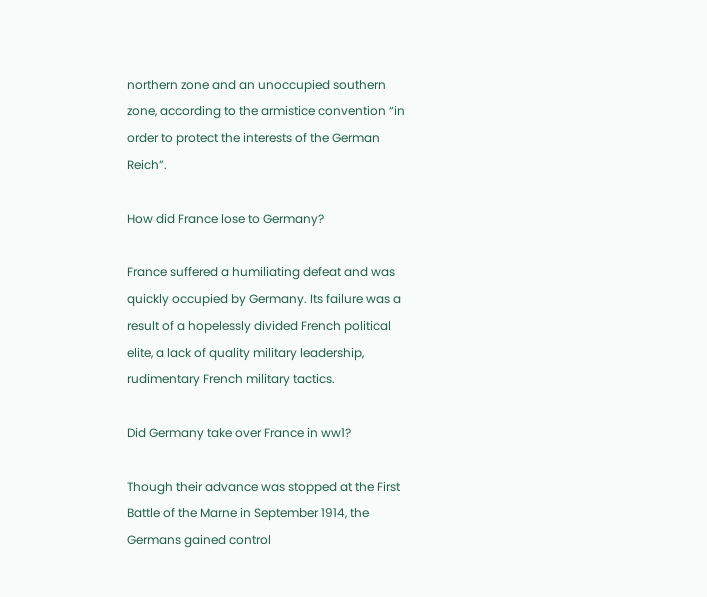northern zone and an unoccupied southern zone, according to the armistice convention “in order to protect the interests of the German Reich”.

How did France lose to Germany?

France suffered a humiliating defeat and was quickly occupied by Germany. Its failure was a result of a hopelessly divided French political elite, a lack of quality military leadership, rudimentary French military tactics.

Did Germany take over France in ww1?

Though their advance was stopped at the First Battle of the Marne in September 1914, the Germans gained control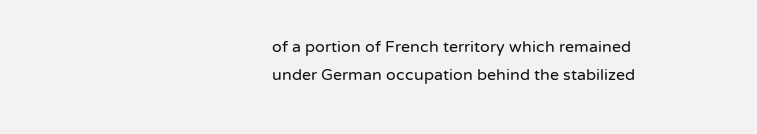of a portion of French territory which remained under German occupation behind the stabilized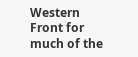Western Front for much of the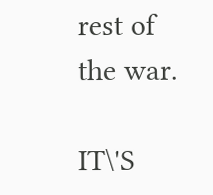rest of the war.

IT\'S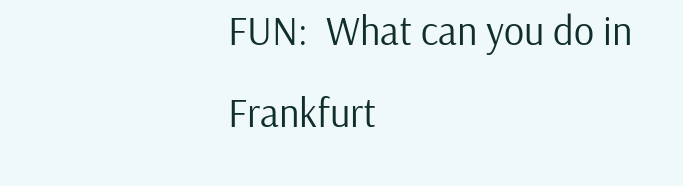FUN:  What can you do in Frankfurt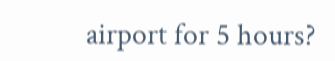airport for 5 hours?